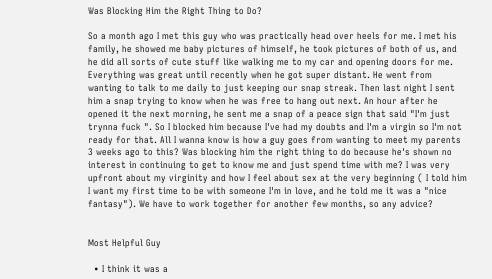Was Blocking Him the Right Thing to Do?

So a month ago I met this guy who was practically head over heels for me. I met his family, he showed me baby pictures of himself, he took pictures of both of us, and he did all sorts of cute stuff like walking me to my car and opening doors for me. Everything was great until recently when he got super distant. He went from wanting to talk to me daily to just keeping our snap streak. Then last night I sent him a snap trying to know when he was free to hang out next. An hour after he opened it the next morning, he sent me a snap of a peace sign that said "I'm just trynna fuck ". So I blocked him because I've had my doubts and I'm a virgin so I'm not ready for that. All I wanna know is how a guy goes from wanting to meet my parents 3 weeks ago to this? Was blocking him the right thing to do because he's shown no interest in continuing to get to know me and just spend time with me? I was very upfront about my virginity and how I feel about sex at the very beginning ( I told him I want my first time to be with someone I'm in love, and he told me it was a "nice fantasy"). We have to work together for another few months, so any advice?


Most Helpful Guy

  • I think it was a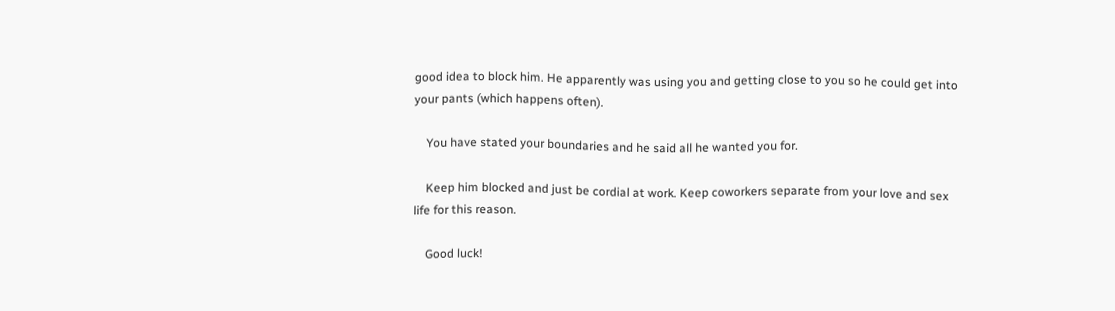good idea to block him. He apparently was using you and getting close to you so he could get into your pants (which happens often).

    You have stated your boundaries and he said all he wanted you for.

    Keep him blocked and just be cordial at work. Keep coworkers separate from your love and sex life for this reason.

    Good luck!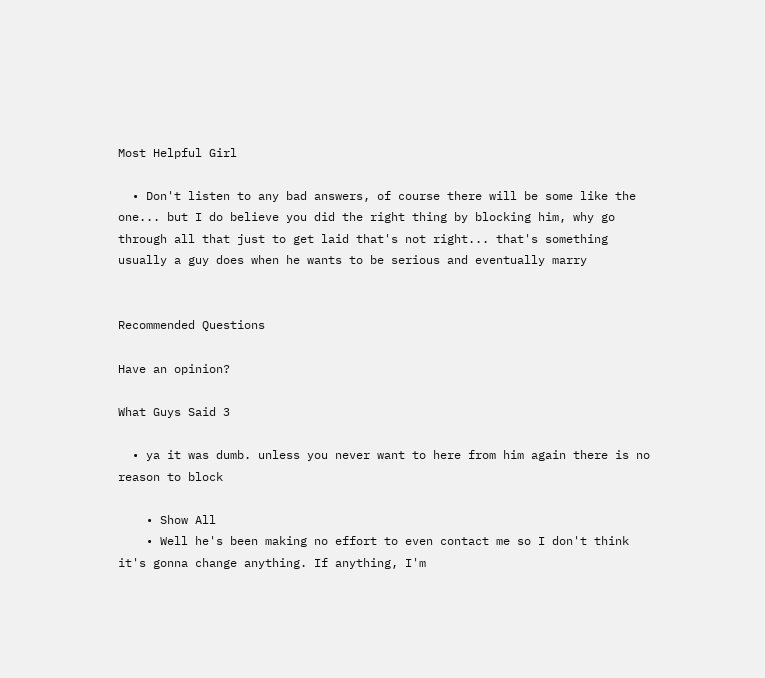Most Helpful Girl

  • Don't listen to any bad answers, of course there will be some like the one... but I do believe you did the right thing by blocking him, why go through all that just to get laid that's not right... that's something usually a guy does when he wants to be serious and eventually marry


Recommended Questions

Have an opinion?

What Guys Said 3

  • ya it was dumb. unless you never want to here from him again there is no reason to block

    • Show All
    • Well he's been making no effort to even contact me so I don't think it's gonna change anything. If anything, I'm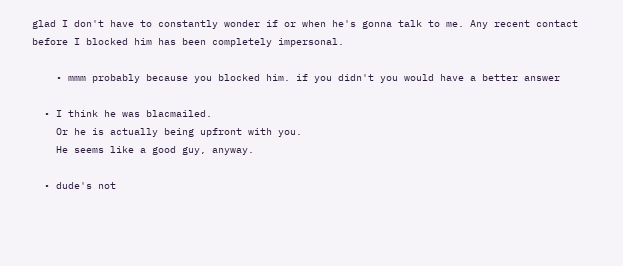glad I don't have to constantly wonder if or when he's gonna talk to me. Any recent contact before I blocked him has been completely impersonal.

    • mmm probably because you blocked him. if you didn't you would have a better answer

  • I think he was blacmailed.
    Or he is actually being upfront with you.
    He seems like a good guy, anyway.

  • dude's not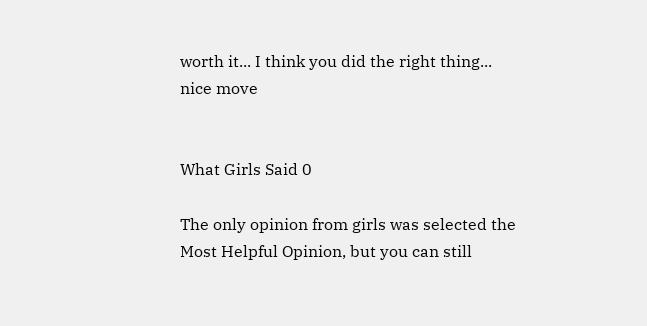worth it... I think you did the right thing... nice move


What Girls Said 0

The only opinion from girls was selected the Most Helpful Opinion, but you can still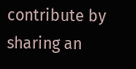contribute by sharing an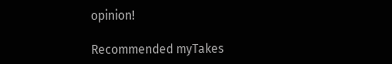opinion!

Recommended myTakes